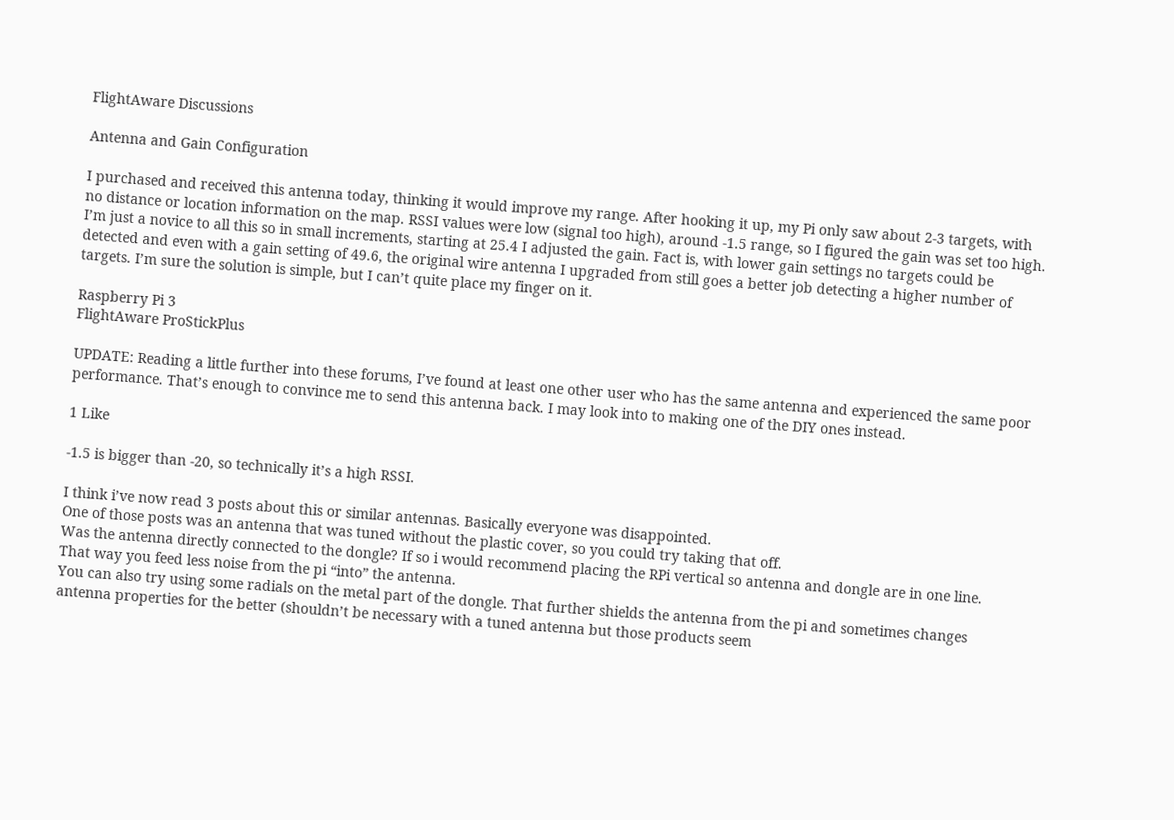FlightAware Discussions

Antenna and Gain Configuration

I purchased and received this antenna today, thinking it would improve my range. After hooking it up, my Pi only saw about 2-3 targets, with no distance or location information on the map. RSSI values were low (signal too high), around -1.5 range, so I figured the gain was set too high. I’m just a novice to all this so in small increments, starting at 25.4 I adjusted the gain. Fact is, with lower gain settings no targets could be detected and even with a gain setting of 49.6, the original wire antenna I upgraded from still goes a better job detecting a higher number of targets. I’m sure the solution is simple, but I can’t quite place my finger on it.

Raspberry Pi 3
FlightAware ProStickPlus

UPDATE: Reading a little further into these forums, I’ve found at least one other user who has the same antenna and experienced the same poor performance. That’s enough to convince me to send this antenna back. I may look into to making one of the DIY ones instead.

1 Like

-1.5 is bigger than -20, so technically it’s a high RSSI.

I think i’ve now read 3 posts about this or similar antennas. Basically everyone was disappointed.
One of those posts was an antenna that was tuned without the plastic cover, so you could try taking that off.
Was the antenna directly connected to the dongle? If so i would recommend placing the RPi vertical so antenna and dongle are in one line.
That way you feed less noise from the pi “into” the antenna.
You can also try using some radials on the metal part of the dongle. That further shields the antenna from the pi and sometimes changes antenna properties for the better (shouldn’t be necessary with a tuned antenna but those products seem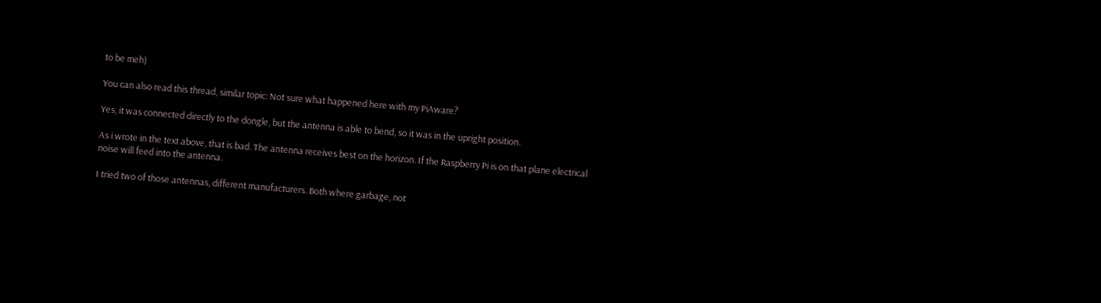to be meh)

You can also read this thread, similar topic: Not sure what happened here with my PiAware?

Yes, it was connected directly to the dongle, but the antenna is able to bend, so it was in the upright position.

As i wrote in the text above, that is bad. The antenna receives best on the horizon. If the Raspberry Pi is on that plane electrical noise will feed into the antenna.

I tried two of those antennas, different manufacturers. Both where garbage, not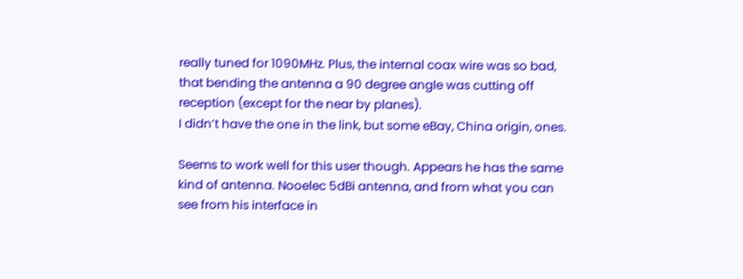really tuned for 1090MHz. Plus, the internal coax wire was so bad, that bending the antenna a 90 degree angle was cutting off reception (except for the near by planes).
I didn’t have the one in the link, but some eBay, China origin, ones.

Seems to work well for this user though. Appears he has the same kind of antenna. Nooelec 5dBi antenna, and from what you can see from his interface in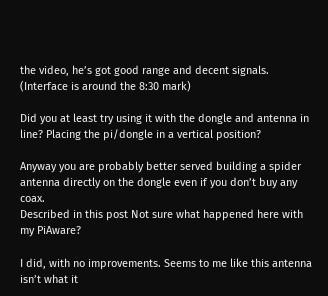the video, he’s got good range and decent signals. (Interface is around the 8:30 mark)

Did you at least try using it with the dongle and antenna in line? Placing the pi/dongle in a vertical position?

Anyway you are probably better served building a spider antenna directly on the dongle even if you don’t buy any coax.
Described in this post Not sure what happened here with my PiAware?

I did, with no improvements. Seems to me like this antenna isn’t what it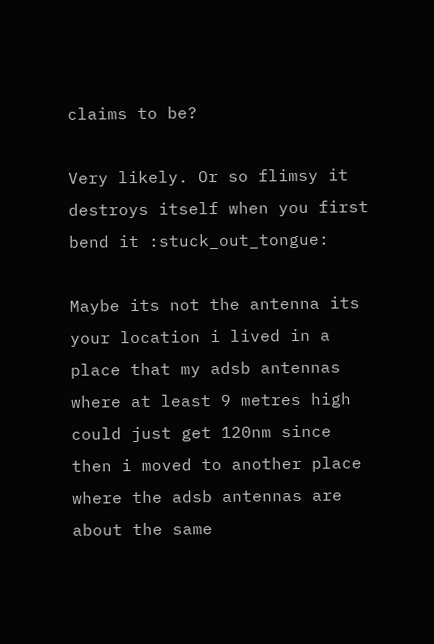claims to be?

Very likely. Or so flimsy it destroys itself when you first bend it :stuck_out_tongue:

Maybe its not the antenna its your location i lived in a place that my adsb antennas where at least 9 metres high could just get 120nm since then i moved to another place where the adsb antennas are about the same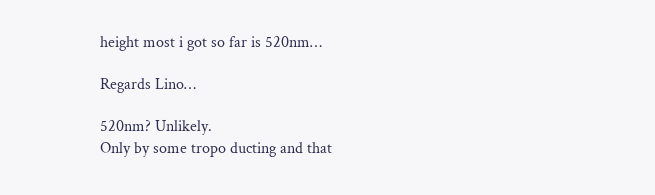height most i got so far is 520nm…

Regards Lino…

520nm? Unlikely.
Only by some tropo ducting and that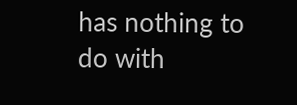has nothing to do with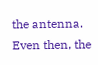the antenna.
Even then, the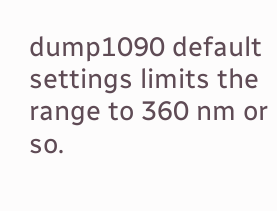dump1090 default settings limits the range to 360 nm or so.